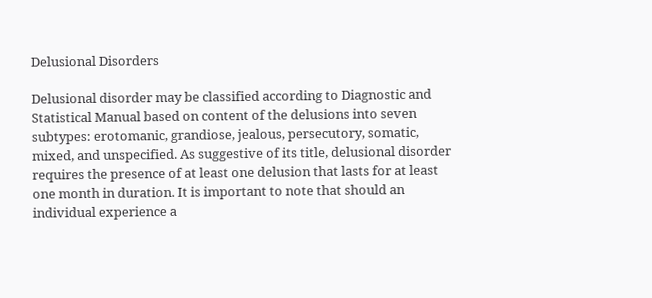Delusional Disorders

Delusional disorder may be classified according to Diagnostic and Statistical Manual based on content of the delusions into seven subtypes: erotomanic, grandiose, jealous, persecutory, somatic, mixed, and unspecified. As suggestive of its title, delusional disorder requires the presence of at least one delusion that lasts for at least one month in duration. It is important to note that should an individual experience a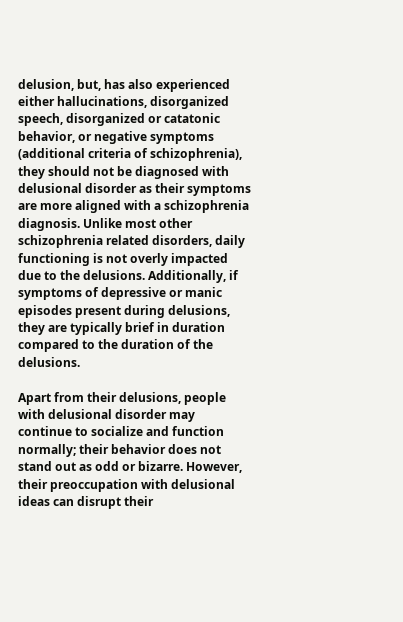delusion, but, has also experienced either hallucinations, disorganized speech, disorganized or catatonic behavior, or negative symptoms (additional criteria of schizophrenia), they should not be diagnosed with delusional disorder as their symptoms are more aligned with a schizophrenia diagnosis. Unlike most other schizophrenia related disorders, daily functioning is not overly impacted due to the delusions. Additionally, if symptoms of depressive or manic episodes present during delusions, they are typically brief in duration compared to the duration of the delusions.

Apart from their delusions, people with delusional disorder may continue to socialize and function normally; their behavior does not stand out as odd or bizarre. However, their preoccupation with delusional ideas can disrupt their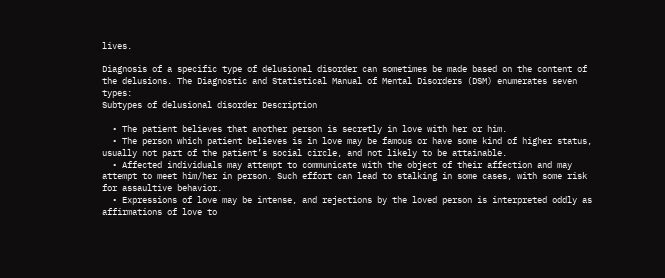lives.

Diagnosis of a specific type of delusional disorder can sometimes be made based on the content of the delusions. The Diagnostic and Statistical Manual of Mental Disorders (DSM) enumerates seven types:
Subtypes of delusional disorder Description

  • The patient believes that another person is secretly in love with her or him.
  • The person which patient believes is in love may be famous or have some kind of higher status, usually not part of the patient’s social circle, and not likely to be attainable.
  • Affected individuals may attempt to communicate with the object of their affection and may attempt to meet him/her in person. Such effort can lead to stalking in some cases, with some risk for assaultive behavior.
  • Expressions of love may be intense, and rejections by the loved person is interpreted oddly as affirmations of love to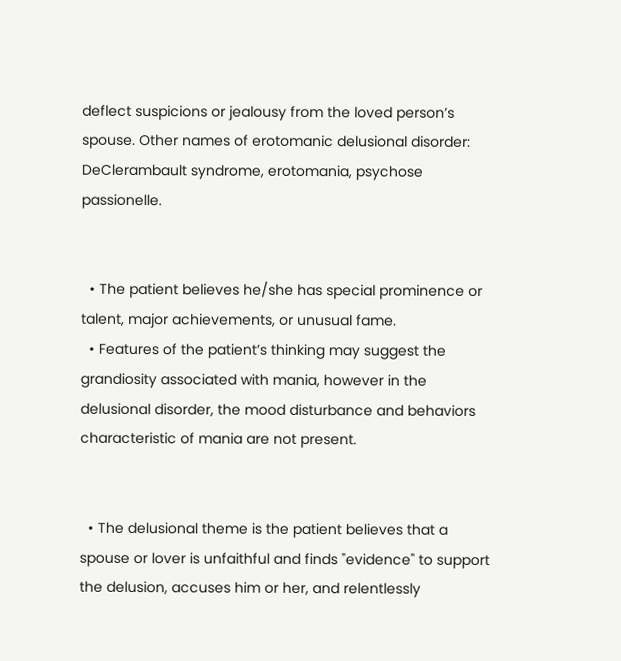deflect suspicions or jealousy from the loved person’s spouse. Other names of erotomanic delusional disorder: DeClerambault syndrome, erotomania, psychose passionelle.


  • The patient believes he/she has special prominence or talent, major achievements, or unusual fame.
  • Features of the patient’s thinking may suggest the grandiosity associated with mania, however in the delusional disorder, the mood disturbance and behaviors characteristic of mania are not present.


  • The delusional theme is the patient believes that a spouse or lover is unfaithful and finds "evidence" to support the delusion, accuses him or her, and relentlessly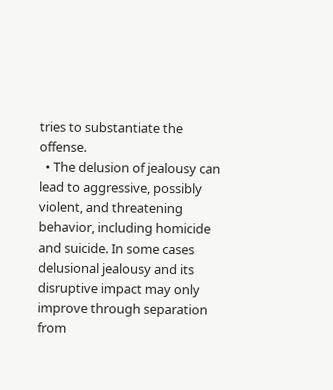tries to substantiate the offense.
  • The delusion of jealousy can lead to aggressive, possibly violent, and threatening behavior, including homicide and suicide. In some cases delusional jealousy and its disruptive impact may only improve through separation from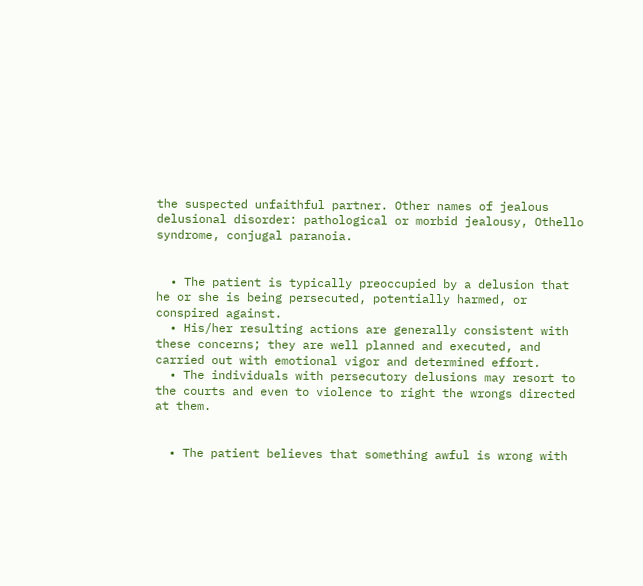the suspected unfaithful partner. Other names of jealous delusional disorder: pathological or morbid jealousy, Othello syndrome, conjugal paranoia.


  • The patient is typically preoccupied by a delusion that he or she is being persecuted, potentially harmed, or conspired against.
  • His/her resulting actions are generally consistent with these concerns; they are well planned and executed, and carried out with emotional vigor and determined effort.
  • The individuals with persecutory delusions may resort to the courts and even to violence to right the wrongs directed at them.


  • The patient believes that something awful is wrong with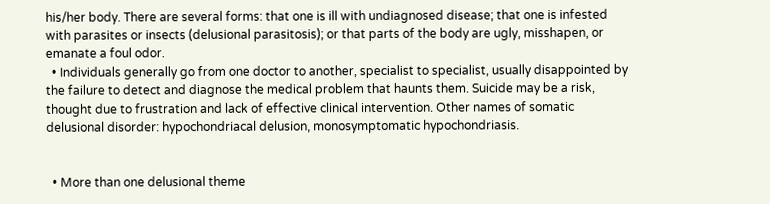his/her body. There are several forms: that one is ill with undiagnosed disease; that one is infested with parasites or insects (delusional parasitosis); or that parts of the body are ugly, misshapen, or emanate a foul odor.
  • Individuals generally go from one doctor to another, specialist to specialist, usually disappointed by the failure to detect and diagnose the medical problem that haunts them. Suicide may be a risk, thought due to frustration and lack of effective clinical intervention. Other names of somatic delusional disorder: hypochondriacal delusion, monosymptomatic hypochondriasis.


  • More than one delusional theme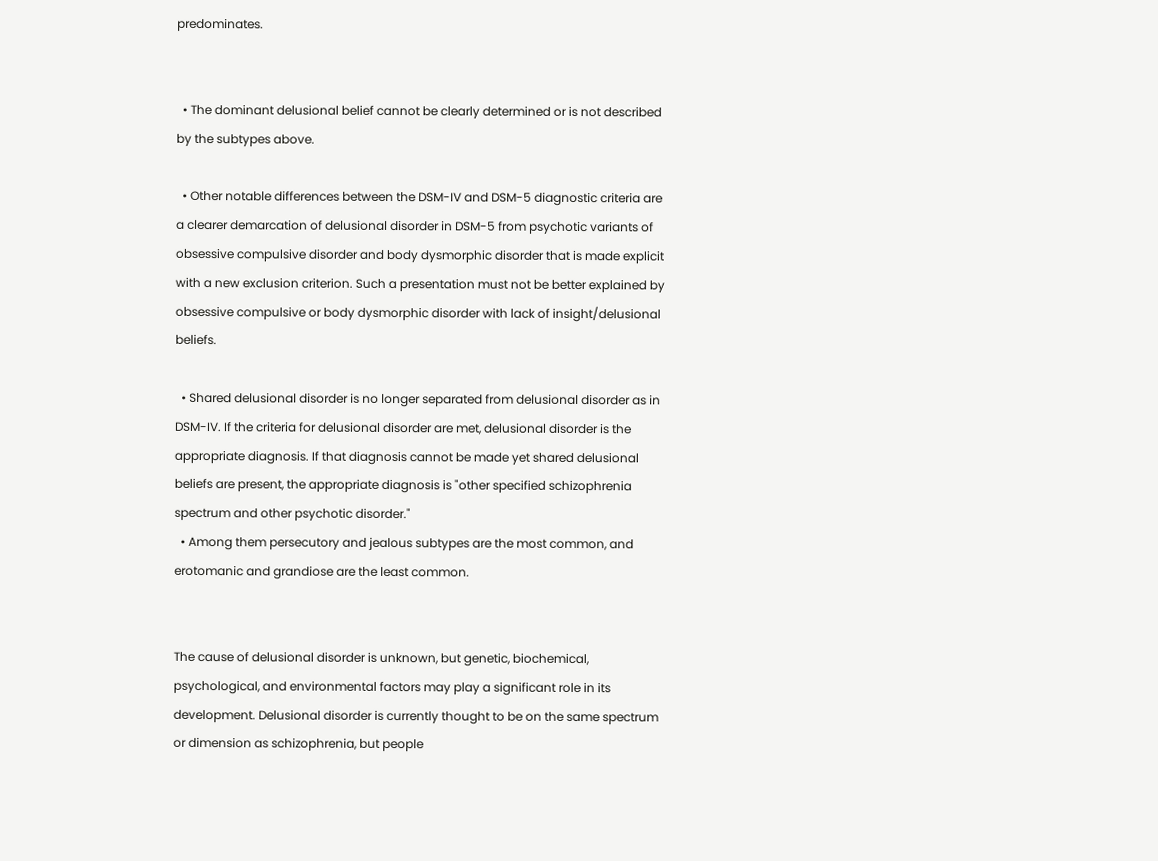predominates.


  • The dominant delusional belief cannot be clearly determined or is not described by the subtypes above.

  • Other notable differences between the DSM-IV and DSM-5 diagnostic criteria are a clearer demarcation of delusional disorder in DSM-5 from psychotic variants of obsessive compulsive disorder and body dysmorphic disorder that is made explicit with a new exclusion criterion. Such a presentation must not be better explained by obsessive compulsive or body dysmorphic disorder with lack of insight/delusional beliefs.

  • Shared delusional disorder is no longer separated from delusional disorder as in DSM-IV. If the criteria for delusional disorder are met, delusional disorder is the appropriate diagnosis. If that diagnosis cannot be made yet shared delusional beliefs are present, the appropriate diagnosis is "other specified schizophrenia spectrum and other psychotic disorder."
  • Among them persecutory and jealous subtypes are the most common, and erotomanic and grandiose are the least common.


The cause of delusional disorder is unknown, but genetic, biochemical, psychological, and environmental factors may play a significant role in its development. Delusional disorder is currently thought to be on the same spectrum or dimension as schizophrenia, but people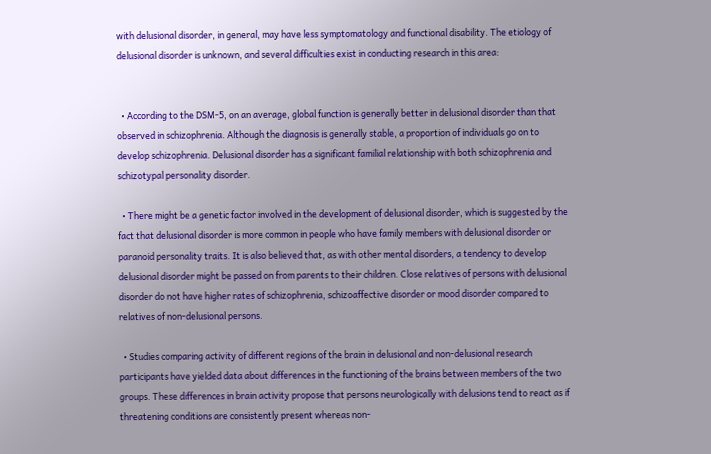with delusional disorder, in general, may have less symptomatology and functional disability. The etiology of delusional disorder is unknown, and several difficulties exist in conducting research in this area:


  • According to the DSM-5, on an average, global function is generally better in delusional disorder than that observed in schizophrenia. Although the diagnosis is generally stable, a proportion of individuals go on to develop schizophrenia. Delusional disorder has a significant familial relationship with both schizophrenia and schizotypal personality disorder.

  • There might be a genetic factor involved in the development of delusional disorder, which is suggested by the fact that delusional disorder is more common in people who have family members with delusional disorder or paranoid personality traits. It is also believed that, as with other mental disorders, a tendency to develop delusional disorder might be passed on from parents to their children. Close relatives of persons with delusional disorder do not have higher rates of schizophrenia, schizoaffective disorder or mood disorder compared to relatives of non-delusional persons.

  • Studies comparing activity of different regions of the brain in delusional and non-delusional research participants have yielded data about differences in the functioning of the brains between members of the two groups. These differences in brain activity propose that persons neurologically with delusions tend to react as if threatening conditions are consistently present whereas non-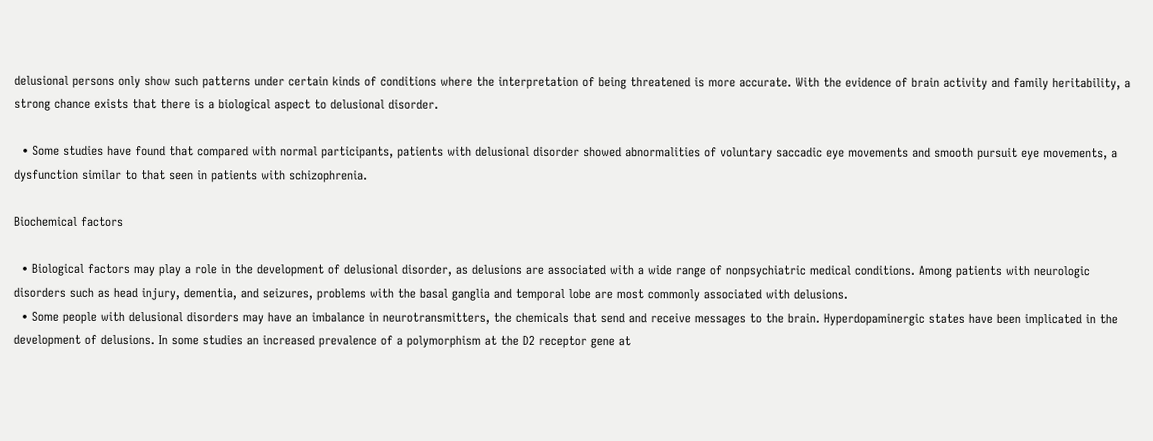delusional persons only show such patterns under certain kinds of conditions where the interpretation of being threatened is more accurate. With the evidence of brain activity and family heritability, a strong chance exists that there is a biological aspect to delusional disorder.

  • Some studies have found that compared with normal participants, patients with delusional disorder showed abnormalities of voluntary saccadic eye movements and smooth pursuit eye movements, a dysfunction similar to that seen in patients with schizophrenia.

Biochemical factors

  • Biological factors may play a role in the development of delusional disorder, as delusions are associated with a wide range of nonpsychiatric medical conditions. Among patients with neurologic disorders such as head injury, dementia, and seizures, problems with the basal ganglia and temporal lobe are most commonly associated with delusions.
  • Some people with delusional disorders may have an imbalance in neurotransmitters, the chemicals that send and receive messages to the brain. Hyperdopaminergic states have been implicated in the development of delusions. In some studies an increased prevalence of a polymorphism at the D2 receptor gene at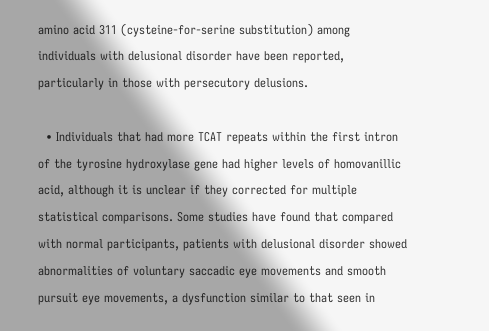amino acid 311 (cysteine-for-serine substitution) among individuals with delusional disorder have been reported, particularly in those with persecutory delusions.

  • Individuals that had more TCAT repeats within the first intron of the tyrosine hydroxylase gene had higher levels of homovanillic acid, although it is unclear if they corrected for multiple statistical comparisons. Some studies have found that compared with normal participants, patients with delusional disorder showed abnormalities of voluntary saccadic eye movements and smooth pursuit eye movements, a dysfunction similar to that seen in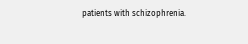patients with schizophrenia.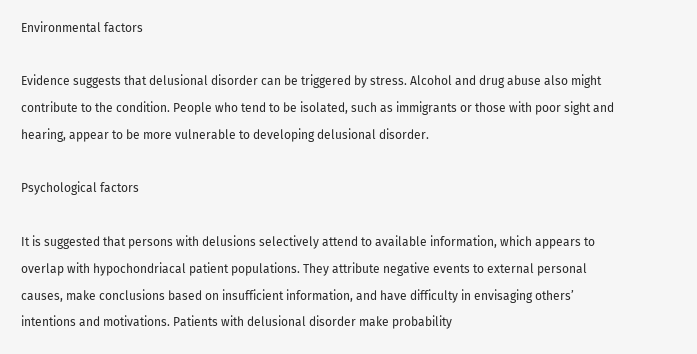Environmental factors

Evidence suggests that delusional disorder can be triggered by stress. Alcohol and drug abuse also might contribute to the condition. People who tend to be isolated, such as immigrants or those with poor sight and hearing, appear to be more vulnerable to developing delusional disorder.

Psychological factors

It is suggested that persons with delusions selectively attend to available information, which appears to overlap with hypochondriacal patient populations. They attribute negative events to external personal causes, make conclusions based on insufficient information, and have difficulty in envisaging others’ intentions and motivations. Patients with delusional disorder make probability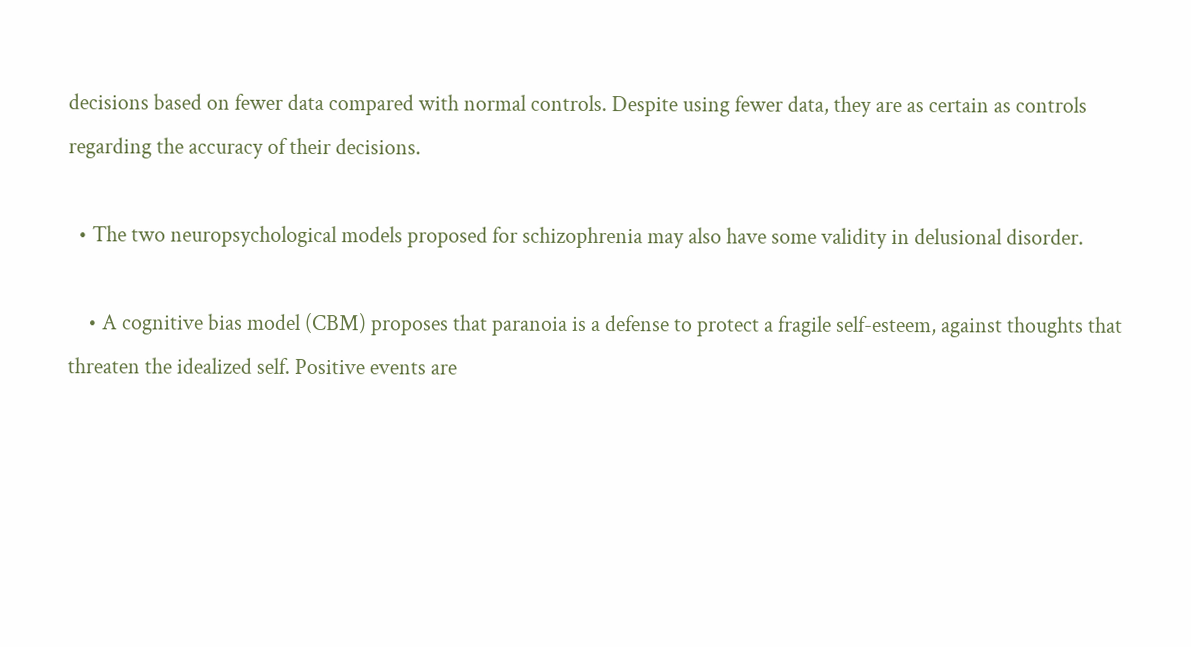decisions based on fewer data compared with normal controls. Despite using fewer data, they are as certain as controls regarding the accuracy of their decisions.

  • The two neuropsychological models proposed for schizophrenia may also have some validity in delusional disorder.

    • A cognitive bias model (CBM) proposes that paranoia is a defense to protect a fragile self-esteem, against thoughts that threaten the idealized self. Positive events are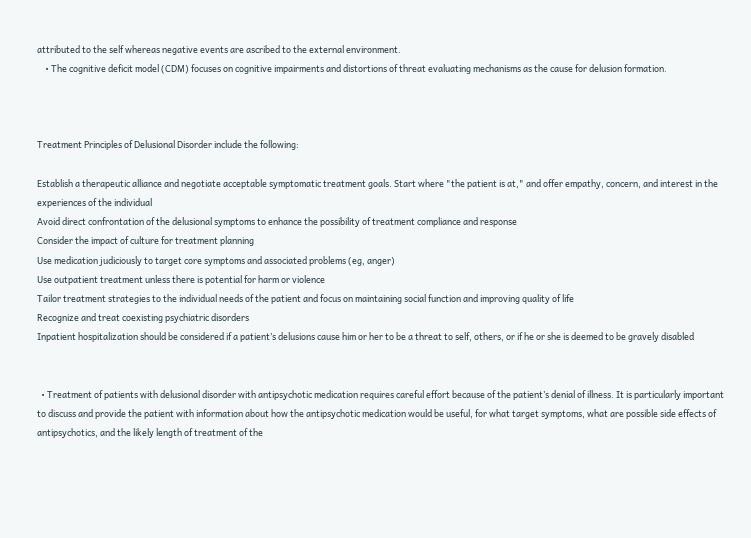attributed to the self whereas negative events are ascribed to the external environment.
    • The cognitive deficit model (CDM) focuses on cognitive impairments and distortions of threat evaluating mechanisms as the cause for delusion formation.



Treatment Principles of Delusional Disorder include the following:

Establish a therapeutic alliance and negotiate acceptable symptomatic treatment goals. Start where "the patient is at," and offer empathy, concern, and interest in the experiences of the individual
Avoid direct confrontation of the delusional symptoms to enhance the possibility of treatment compliance and response
Consider the impact of culture for treatment planning
Use medication judiciously to target core symptoms and associated problems (eg, anger)
Use outpatient treatment unless there is potential for harm or violence
Tailor treatment strategies to the individual needs of the patient and focus on maintaining social function and improving quality of life
Recognize and treat coexisting psychiatric disorders
Inpatient hospitalization should be considered if a patient’s delusions cause him or her to be a threat to self, others, or if he or she is deemed to be gravely disabled


  • Treatment of patients with delusional disorder with antipsychotic medication requires careful effort because of the patient’s denial of illness. It is particularly important to discuss and provide the patient with information about how the antipsychotic medication would be useful, for what target symptoms, what are possible side effects of antipsychotics, and the likely length of treatment of the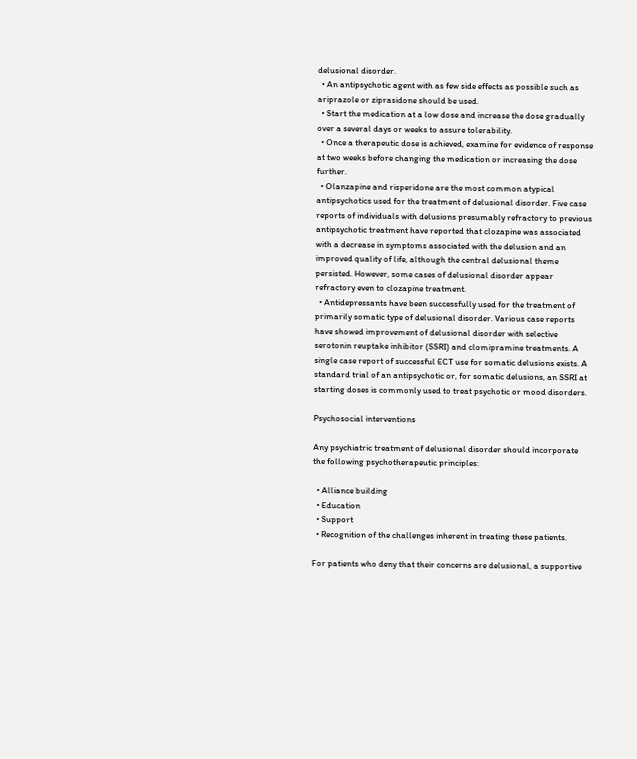delusional disorder.
  • An antipsychotic agent with as few side effects as possible such as ariprazole or ziprasidone should be used.
  • Start the medication at a low dose and increase the dose gradually over a several days or weeks to assure tolerability.
  • Once a therapeutic dose is achieved, examine for evidence of response at two weeks before changing the medication or increasing the dose further.
  • Olanzapine and risperidone are the most common atypical antipsychotics used for the treatment of delusional disorder. Five case reports of individuals with delusions presumably refractory to previous antipsychotic treatment have reported that clozapine was associated with a decrease in symptoms associated with the delusion and an improved quality of life, although the central delusional theme persisted. However, some cases of delusional disorder appear refractory even to clozapine treatment.
  • Antidepressants have been successfully used for the treatment of primarily somatic type of delusional disorder. Various case reports have showed improvement of delusional disorder with selective serotonin reuptake inhibitor (SSRI) and clomipramine treatments. A single case report of successful ECT use for somatic delusions exists. A standard trial of an antipsychotic or, for somatic delusions, an SSRI at starting doses is commonly used to treat psychotic or mood disorders.

Psychosocial interventions

Any psychiatric treatment of delusional disorder should incorporate the following psychotherapeutic principles:

  • Alliance building
  • Education
  • Support
  • Recognition of the challenges inherent in treating these patients.

For patients who deny that their concerns are delusional, a supportive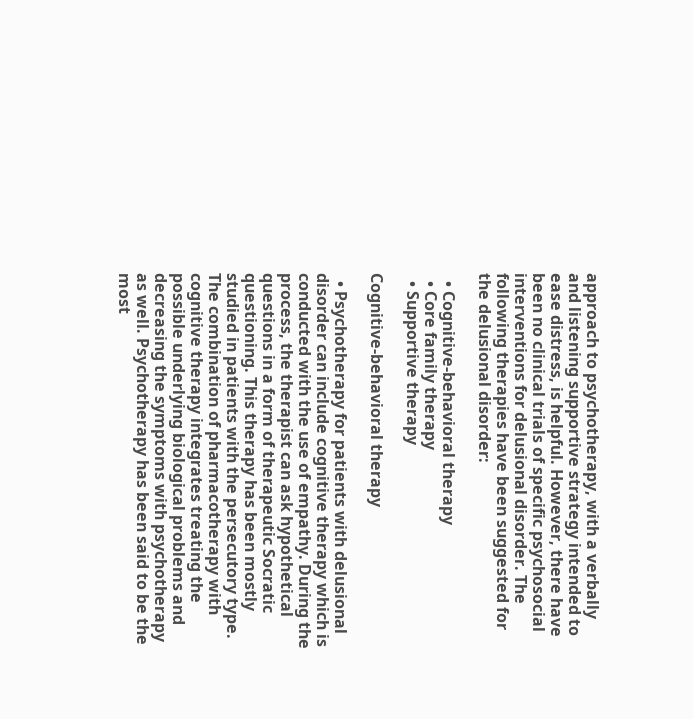approach to psychotherapy, with a verbally and listening supportive strategy intended to ease distress, is helpful. However, there have been no clinical trials of specific psychosocial interventions for delusional disorder. The following therapies have been suggested for the delusional disorder:

  • Cognitive-behavioral therapy
  • Core family therapy
  • Supportive therapy

Cognitive-behavioral therapy

  • Psychotherapy for patients with delusional disorder can include cognitive therapy which is conducted with the use of empathy. During the process, the therapist can ask hypothetical questions in a form of therapeutic Socratic questioning. This therapy has been mostly studied in patients with the persecutory type. The combination of pharmacotherapy with cognitive therapy integrates treating the possible underlying biological problems and decreasing the symptoms with psychotherapy as well. Psychotherapy has been said to be the most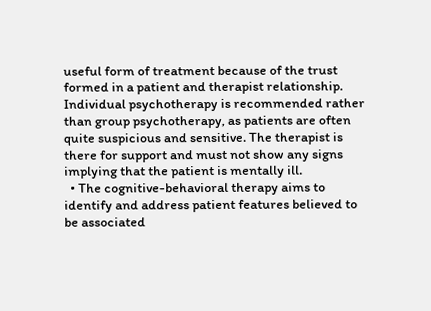useful form of treatment because of the trust formed in a patient and therapist relationship. Individual psychotherapy is recommended rather than group psychotherapy, as patients are often quite suspicious and sensitive. The therapist is there for support and must not show any signs implying that the patient is mentally ill.
  • The cognitive-behavioral therapy aims to identify and address patient features believed to be associated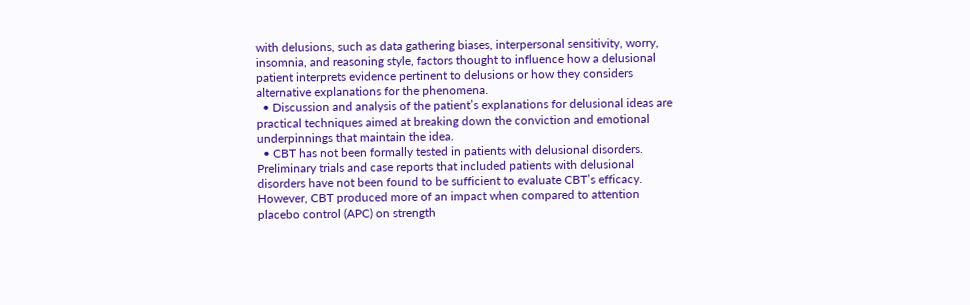with delusions, such as data gathering biases, interpersonal sensitivity, worry, insomnia, and reasoning style, factors thought to influence how a delusional patient interprets evidence pertinent to delusions or how they considers alternative explanations for the phenomena.
  • Discussion and analysis of the patient’s explanations for delusional ideas are practical techniques aimed at breaking down the conviction and emotional underpinnings that maintain the idea.
  • CBT has not been formally tested in patients with delusional disorders. Preliminary trials and case reports that included patients with delusional disorders have not been found to be sufficient to evaluate CBT’s efficacy. However, CBT produced more of an impact when compared to attention placebo control (APC) on strength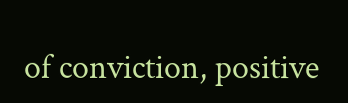of conviction, positive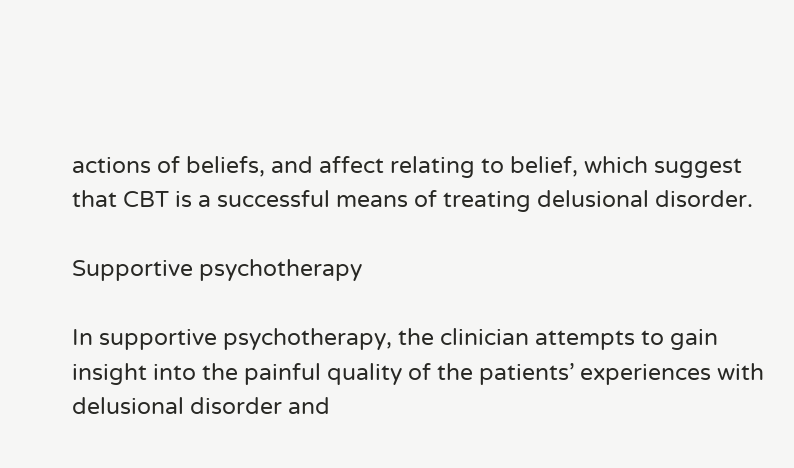actions of beliefs, and affect relating to belief, which suggest that CBT is a successful means of treating delusional disorder.

Supportive psychotherapy

In supportive psychotherapy, the clinician attempts to gain insight into the painful quality of the patients’ experiences with delusional disorder and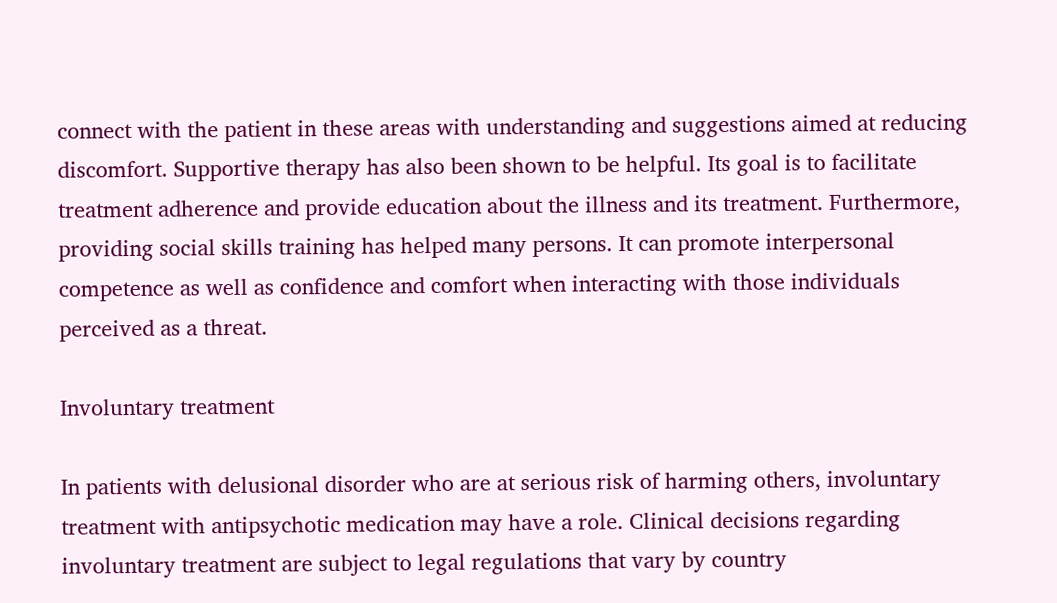connect with the patient in these areas with understanding and suggestions aimed at reducing discomfort. Supportive therapy has also been shown to be helpful. Its goal is to facilitate treatment adherence and provide education about the illness and its treatment. Furthermore, providing social skills training has helped many persons. It can promote interpersonal competence as well as confidence and comfort when interacting with those individuals perceived as a threat.

Involuntary treatment

In patients with delusional disorder who are at serious risk of harming others, involuntary treatment with antipsychotic medication may have a role. Clinical decisions regarding involuntary treatment are subject to legal regulations that vary by country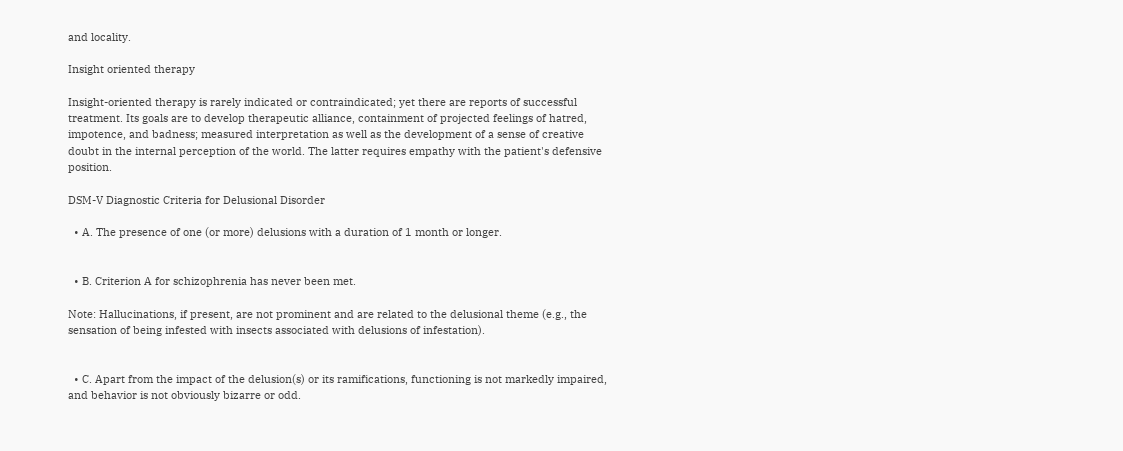and locality.

Insight oriented therapy

Insight-oriented therapy is rarely indicated or contraindicated; yet there are reports of successful treatment. Its goals are to develop therapeutic alliance, containment of projected feelings of hatred, impotence, and badness; measured interpretation as well as the development of a sense of creative doubt in the internal perception of the world. The latter requires empathy with the patient's defensive position.

DSM-V Diagnostic Criteria for Delusional Disorder

  • A. The presence of one (or more) delusions with a duration of 1 month or longer.


  • B. Criterion A for schizophrenia has never been met.

Note: Hallucinations, if present, are not prominent and are related to the delusional theme (e.g., the sensation of being infested with insects associated with delusions of infestation).


  • C. Apart from the impact of the delusion(s) or its ramifications, functioning is not markedly impaired, and behavior is not obviously bizarre or odd.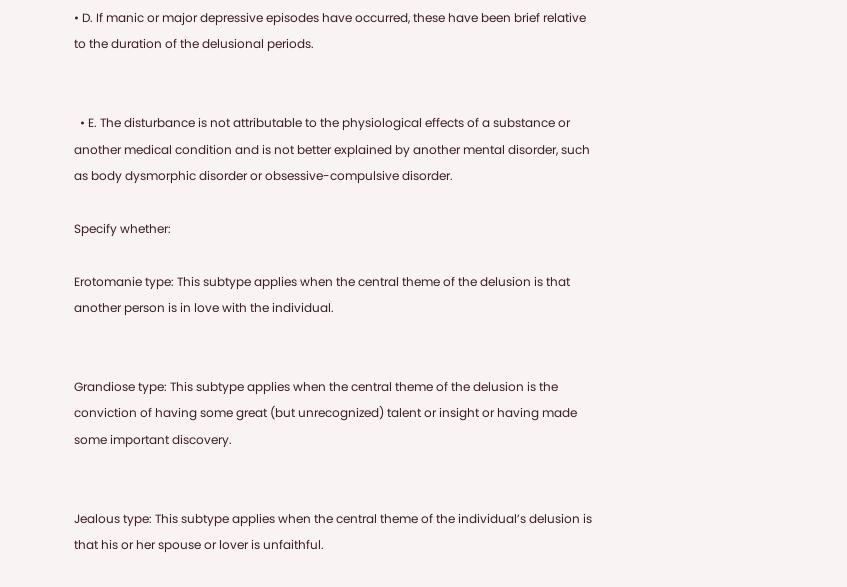• D. If manic or major depressive episodes have occurred, these have been brief relative to the duration of the delusional periods.


  • E. The disturbance is not attributable to the physiological effects of a substance or another medical condition and is not better explained by another mental disorder, such as body dysmorphic disorder or obsessive-compulsive disorder.

Specify whether:

Erotomanie type: This subtype applies when the central theme of the delusion is that another person is in love with the individual.


Grandiose type: This subtype applies when the central theme of the delusion is the conviction of having some great (but unrecognized) talent or insight or having made some important discovery.


Jealous type: This subtype applies when the central theme of the individual’s delusion is that his or her spouse or lover is unfaithful.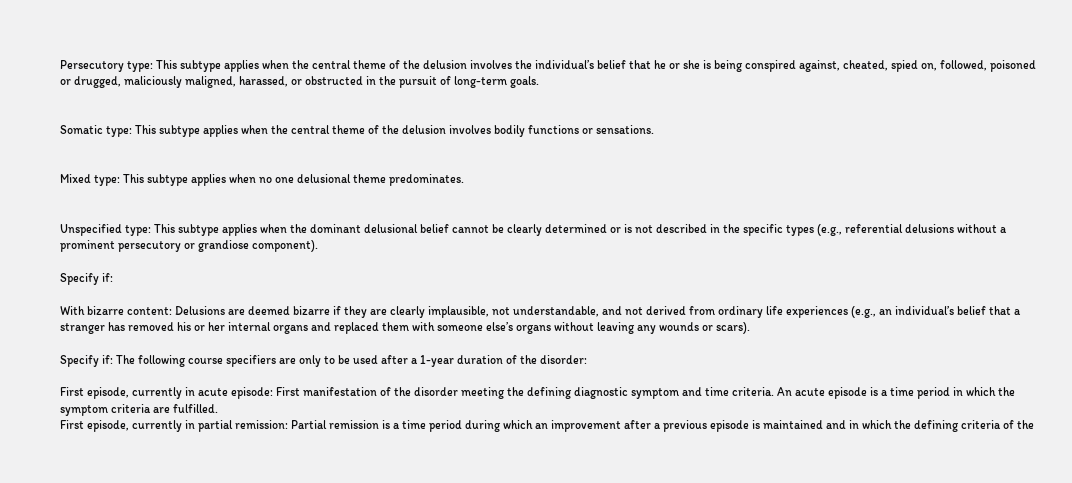Persecutory type: This subtype applies when the central theme of the delusion involves the individual’s belief that he or she is being conspired against, cheated, spied on, followed, poisoned or drugged, maliciously maligned, harassed, or obstructed in the pursuit of long-term goals.


Somatic type: This subtype applies when the central theme of the delusion involves bodily functions or sensations.


Mixed type: This subtype applies when no one delusional theme predominates.


Unspecified type: This subtype applies when the dominant delusional belief cannot be clearly determined or is not described in the specific types (e.g., referential delusions without a prominent persecutory or grandiose component).

Specify if:

With bizarre content: Delusions are deemed bizarre if they are clearly implausible, not understandable, and not derived from ordinary life experiences (e.g., an individual’s belief that a stranger has removed his or her internal organs and replaced them with someone else’s organs without leaving any wounds or scars).

Specify if: The following course specifiers are only to be used after a 1-year duration of the disorder:

First episode, currently in acute episode: First manifestation of the disorder meeting the defining diagnostic symptom and time criteria. An acute episode is a time period in which the symptom criteria are fulfilled.
First episode, currently in partial remission: Partial remission is a time period during which an improvement after a previous episode is maintained and in which the defining criteria of the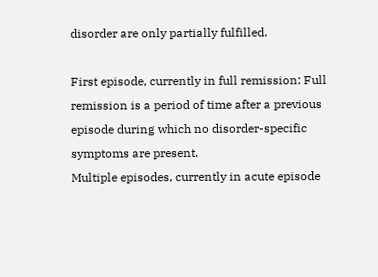disorder are only partially fulfilled.

First episode, currently in full remission: Full remission is a period of time after a previous episode during which no disorder-specific symptoms are present.
Multiple episodes, currently in acute episode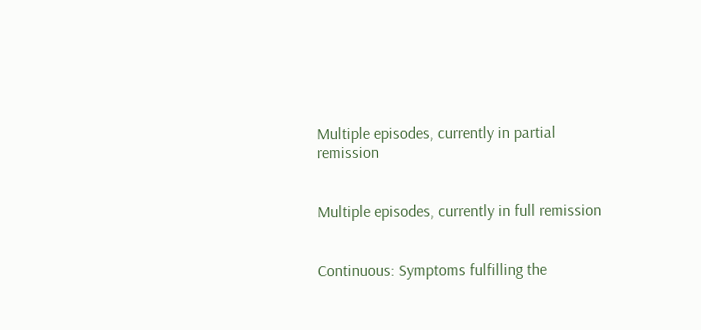Multiple episodes, currently in partial remission


Multiple episodes, currently in full remission


Continuous: Symptoms fulfilling the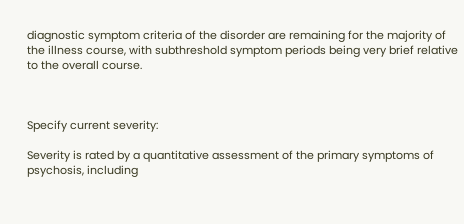diagnostic symptom criteria of the disorder are remaining for the majority of the illness course, with subthreshold symptom periods being very brief relative to the overall course.



Specify current severity:

Severity is rated by a quantitative assessment of the primary symptoms of psychosis, including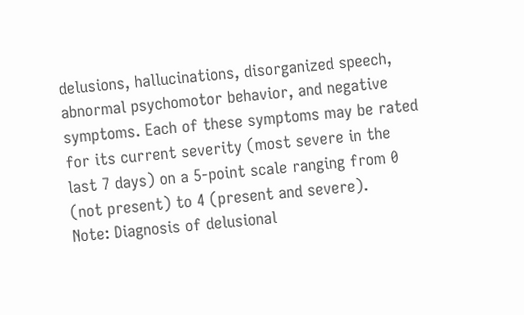delusions, hallucinations, disorganized speech, abnormal psychomotor behavior, and negative symptoms. Each of these symptoms may be rated for its current severity (most severe in the last 7 days) on a 5-point scale ranging from 0 (not present) to 4 (present and severe).
Note: Diagnosis of delusional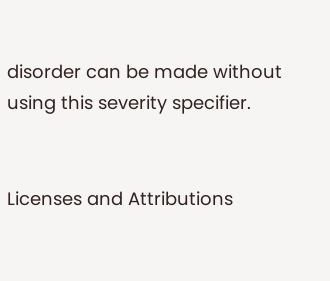disorder can be made without using this severity specifier.


Licenses and Attributions